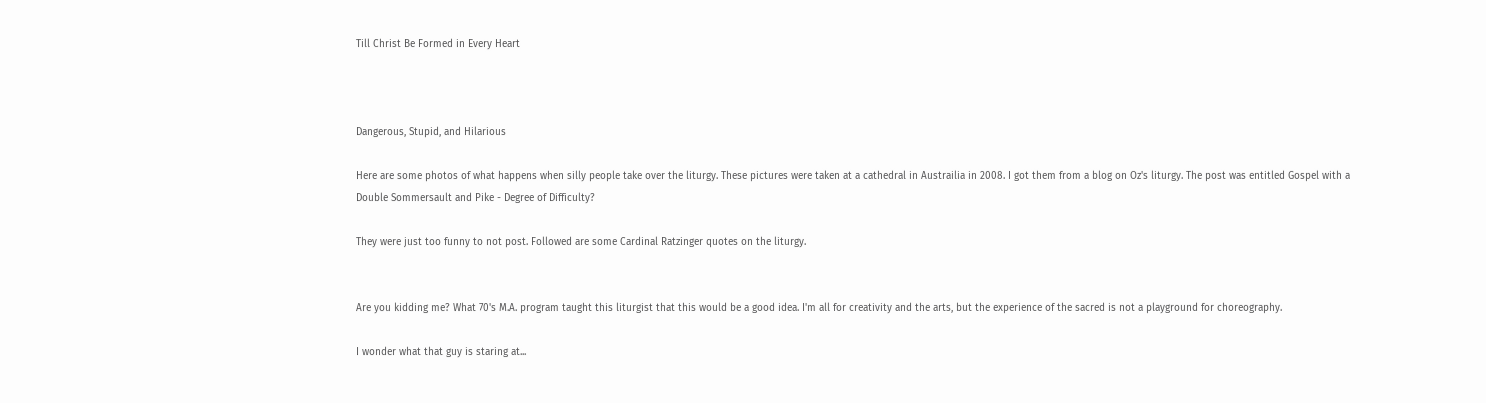Till Christ Be Formed in Every Heart



Dangerous, Stupid, and Hilarious

Here are some photos of what happens when silly people take over the liturgy. These pictures were taken at a cathedral in Austrailia in 2008. I got them from a blog on Oz's liturgy. The post was entitled Gospel with a Double Sommersault and Pike - Degree of Difficulty?

They were just too funny to not post. Followed are some Cardinal Ratzinger quotes on the liturgy.


Are you kidding me? What 70's M.A. program taught this liturgist that this would be a good idea. I'm all for creativity and the arts, but the experience of the sacred is not a playground for choreography.

I wonder what that guy is staring at...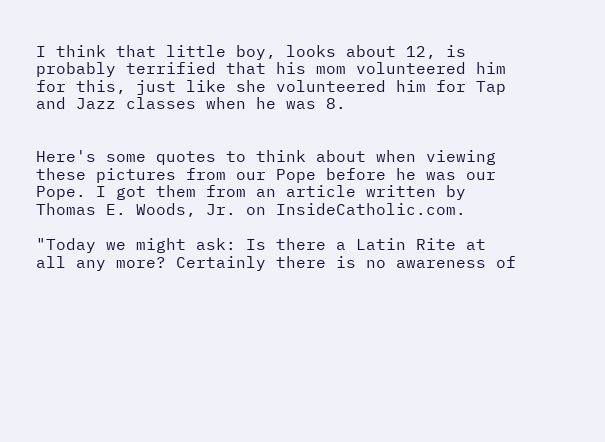I think that little boy, looks about 12, is probably terrified that his mom volunteered him for this, just like she volunteered him for Tap and Jazz classes when he was 8.


Here's some quotes to think about when viewing these pictures from our Pope before he was our Pope. I got them from an article written by Thomas E. Woods, Jr. on InsideCatholic.com.

"Today we might ask: Is there a Latin Rite at all any more? Certainly there is no awareness of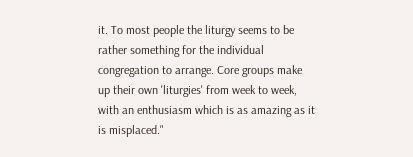it. To most people the liturgy seems to be rather something for the individual congregation to arrange. Core groups make up their own 'liturgies' from week to week, with an enthusiasm which is as amazing as it is misplaced."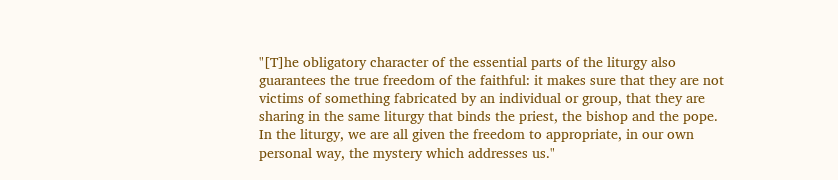"[T]he obligatory character of the essential parts of the liturgy also guarantees the true freedom of the faithful: it makes sure that they are not victims of something fabricated by an individual or group, that they are sharing in the same liturgy that binds the priest, the bishop and the pope. In the liturgy, we are all given the freedom to appropriate, in our own personal way, the mystery which addresses us."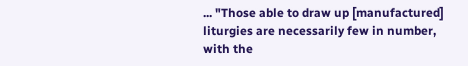... "Those able to draw up [manufactured] liturgies are necessarily few in number, with the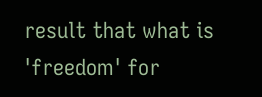result that what is 'freedom' for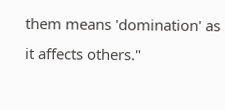them means 'domination' as it affects others."